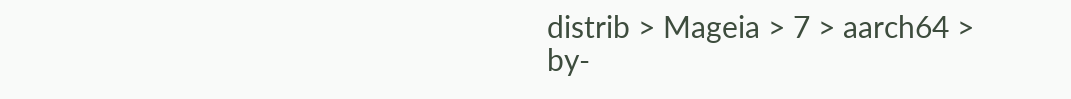distrib > Mageia > 7 > aarch64 > by-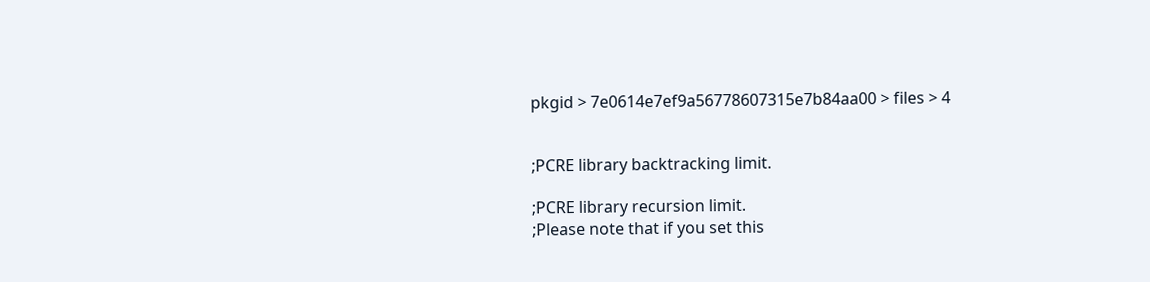pkgid > 7e0614e7ef9a56778607315e7b84aa00 > files > 4


;PCRE library backtracking limit.

;PCRE library recursion limit.
;Please note that if you set this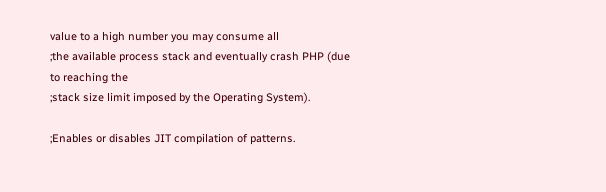value to a high number you may consume all
;the available process stack and eventually crash PHP (due to reaching the
;stack size limit imposed by the Operating System).

;Enables or disables JIT compilation of patterns.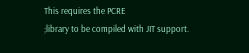This requires the PCRE
;library to be compiled with JIT support.